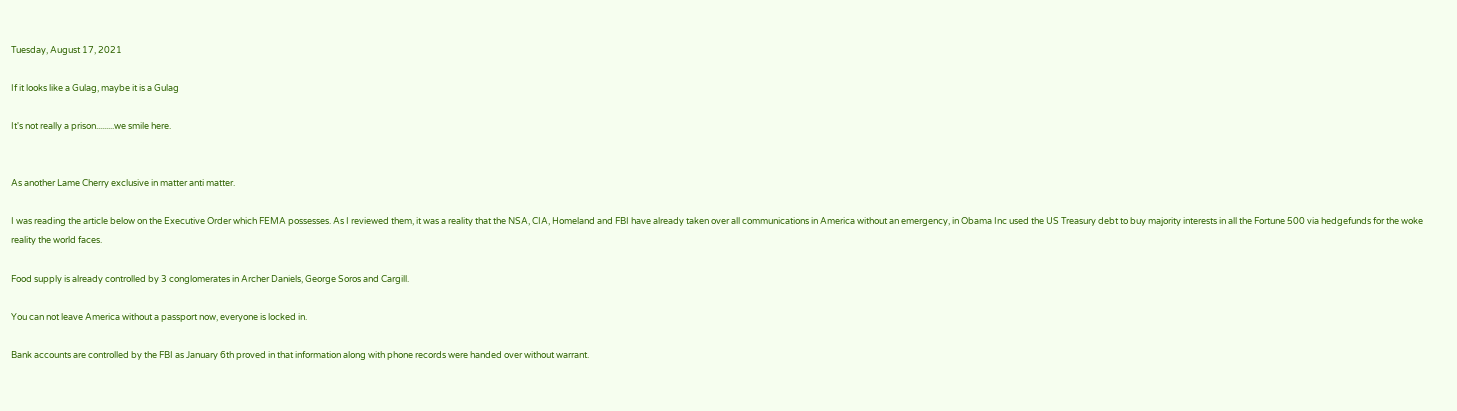Tuesday, August 17, 2021

If it looks like a Gulag, maybe it is a Gulag

It's not really a prison.........we smile here.


As another Lame Cherry exclusive in matter anti matter.

I was reading the article below on the Executive Order which FEMA possesses. As I reviewed them, it was a reality that the NSA, CIA, Homeland and FBI have already taken over all communications in America without an emergency, in Obama Inc used the US Treasury debt to buy majority interests in all the Fortune 500 via hedgefunds for the woke reality the world faces.

Food supply is already controlled by 3 conglomerates in Archer Daniels, George Soros and Cargill.

You can not leave America without a passport now, everyone is locked in.

Bank accounts are controlled by the FBI as January 6th proved in that information along with phone records were handed over without warrant.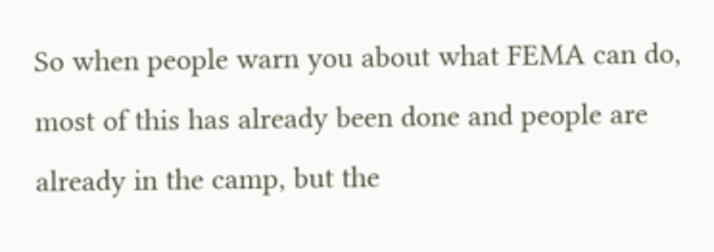So when people warn you about what FEMA can do,  most of this has already been done and people are already in the camp, but the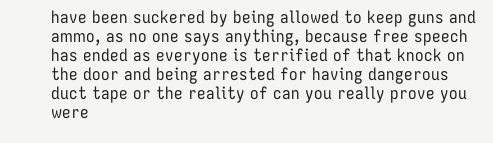have been suckered by being allowed to keep guns and ammo, as no one says anything, because free speech has ended as everyone is terrified of that knock on the door and being arrested for having dangerous duct tape or the reality of can you really prove you were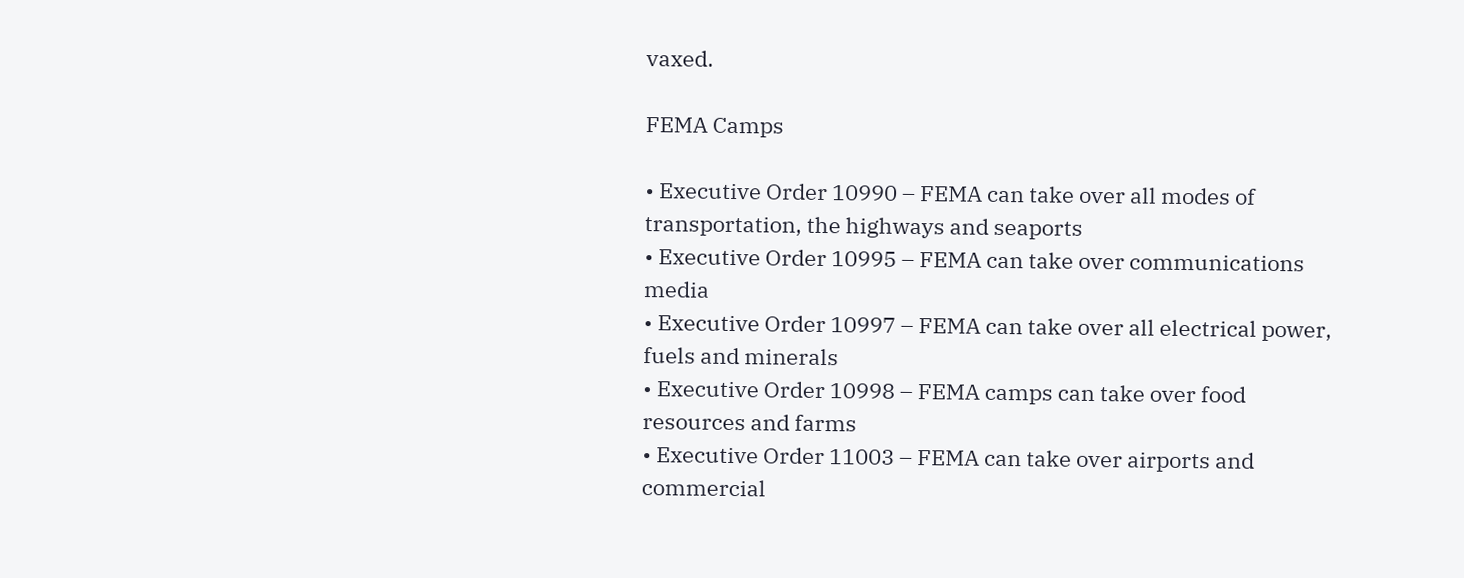vaxed.

FEMA Camps

• Executive Order 10990 – FEMA can take over all modes of transportation, the highways and seaports
• Executive Order 10995 – FEMA can take over communications media
• Executive Order 10997 – FEMA can take over all electrical power, fuels and minerals
• Executive Order 10998 – FEMA camps can take over food resources and farms
• Executive Order 11003 – FEMA can take over airports and commercial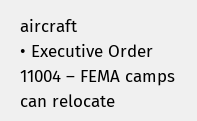aircraft
• Executive Order 11004 – FEMA camps can relocate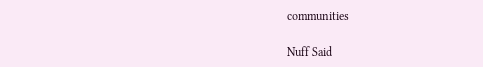communities

Nuff Said